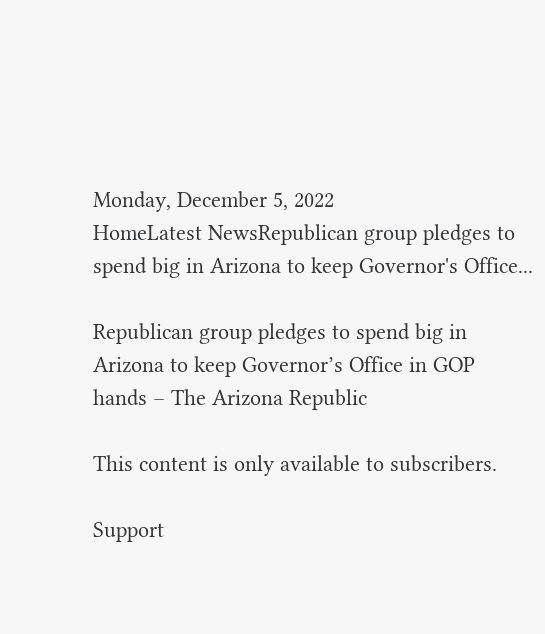Monday, December 5, 2022
HomeLatest NewsRepublican group pledges to spend big in Arizona to keep Governor's Office...

Republican group pledges to spend big in Arizona to keep Governor’s Office in GOP hands – The Arizona Republic

This content is only available to subscribers.

Support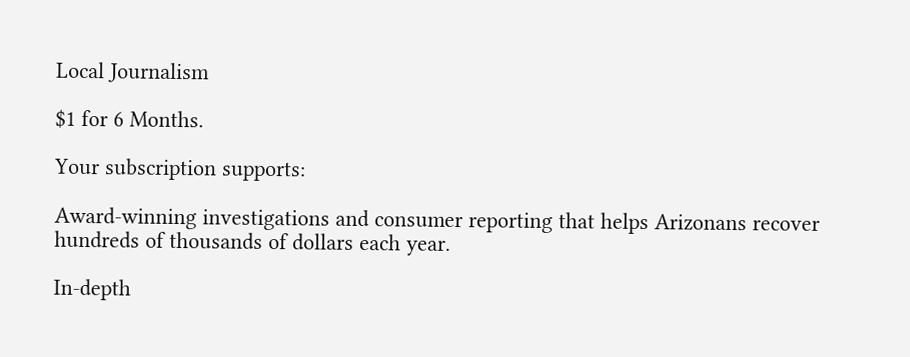Local Journalism

$1 for 6 Months.

Your subscription supports:

Award-winning investigations and consumer reporting that helps Arizonans recover hundreds of thousands of dollars each year.

In-depth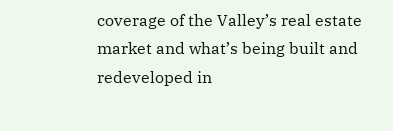coverage of the Valley’s real estate market and what’s being built and redeveloped in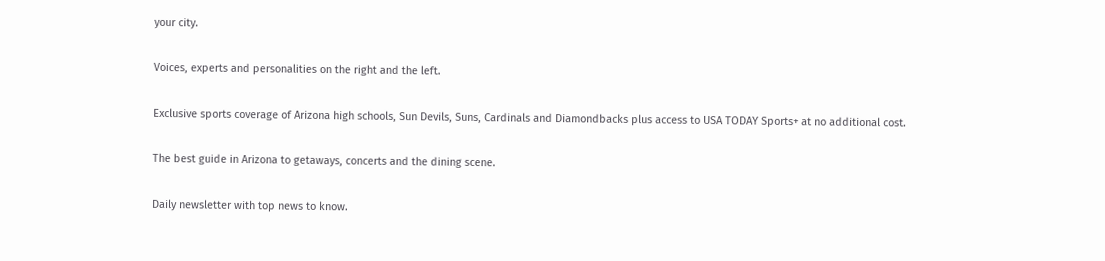your city.

Voices, experts and personalities on the right and the left.

Exclusive sports coverage of Arizona high schools, Sun Devils, Suns, Cardinals and Diamondbacks plus access to USA TODAY Sports+ at no additional cost.

The best guide in Arizona to getaways, concerts and the dining scene.

Daily newsletter with top news to know.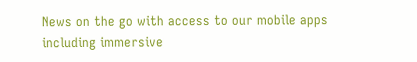News on the go with access to our mobile apps including immersive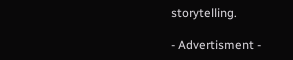storytelling.

- Advertisment -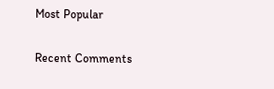Most Popular

Recent Comments